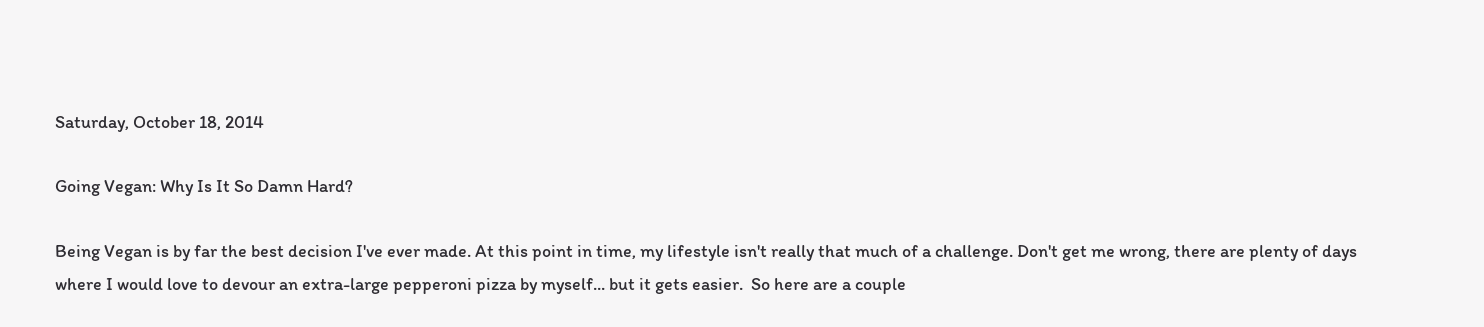Saturday, October 18, 2014

Going Vegan: Why Is It So Damn Hard?

Being Vegan is by far the best decision I've ever made. At this point in time, my lifestyle isn't really that much of a challenge. Don't get me wrong, there are plenty of days where I would love to devour an extra-large pepperoni pizza by myself... but it gets easier.  So here are a couple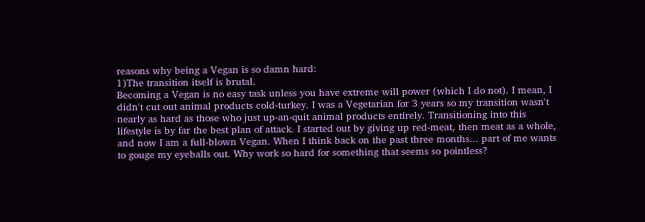reasons why being a Vegan is so damn hard:
1)The transition itself is brutal.
Becoming a Vegan is no easy task unless you have extreme will power (which I do not). I mean, I didn't cut out animal products cold-turkey. I was a Vegetarian for 3 years so my transition wasn't nearly as hard as those who just up-an-quit animal products entirely. Transitioning into this lifestyle is by far the best plan of attack. I started out by giving up red-meat, then meat as a whole, and now I am a full-blown Vegan. When I think back on the past three months... part of me wants to gouge my eyeballs out. Why work so hard for something that seems so pointless?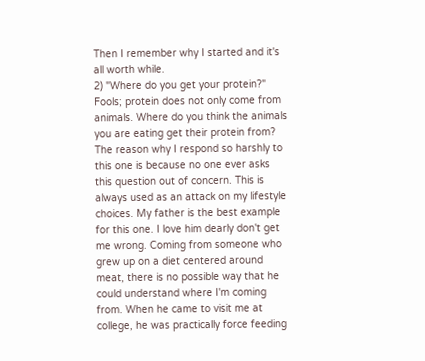Then I remember why I started and it's all worth while.
2) "Where do you get your protein?"
Fools; protein does not only come from animals. Where do you think the animals you are eating get their protein from? The reason why I respond so harshly to this one is because no one ever asks this question out of concern. This is always used as an attack on my lifestyle choices. My father is the best example for this one. I love him dearly don't get me wrong. Coming from someone who grew up on a diet centered around meat, there is no possible way that he could understand where I'm coming from. When he came to visit me at college, he was practically force feeding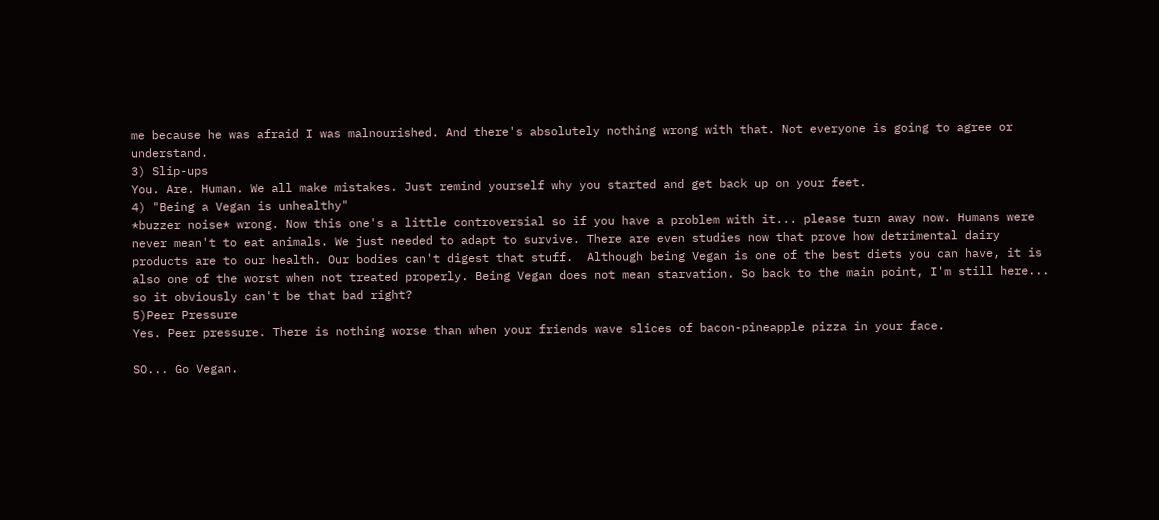me because he was afraid I was malnourished. And there's absolutely nothing wrong with that. Not everyone is going to agree or understand.
3) Slip-ups
You. Are. Human. We all make mistakes. Just remind yourself why you started and get back up on your feet.
4) "Being a Vegan is unhealthy"
*buzzer noise* wrong. Now this one's a little controversial so if you have a problem with it... please turn away now. Humans were never mean't to eat animals. We just needed to adapt to survive. There are even studies now that prove how detrimental dairy products are to our health. Our bodies can't digest that stuff.  Although being Vegan is one of the best diets you can have, it is also one of the worst when not treated properly. Being Vegan does not mean starvation. So back to the main point, I'm still here... so it obviously can't be that bad right?
5)Peer Pressure
Yes. Peer pressure. There is nothing worse than when your friends wave slices of bacon-pineapple pizza in your face.

SO... Go Vegan.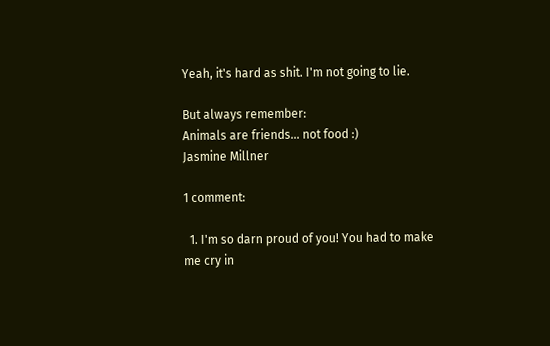Yeah, it's hard as shit. I'm not going to lie.

But always remember:
Animals are friends... not food :)
Jasmine Millner

1 comment:

  1. I'm so darn proud of you! You had to make me cry in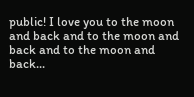public! I love you to the moon and back and to the moon and back and to the moon and back...